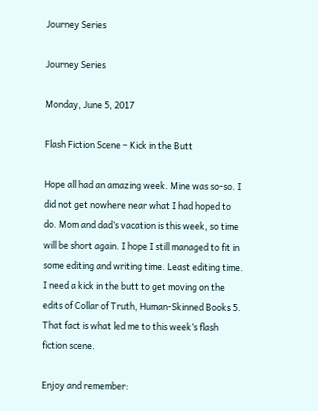Journey Series

Journey Series

Monday, June 5, 2017

Flash Fiction Scene – Kick in the Butt

Hope all had an amazing week. Mine was so-so. I did not get nowhere near what I had hoped to do. Mom and dad’s vacation is this week, so time will be short again. I hope I still managed to fit in some editing and writing time. Least editing time. I need a kick in the butt to get moving on the edits of Collar of Truth, Human-Skinned Books 5. That fact is what led me to this week’s flash fiction scene.

Enjoy and remember: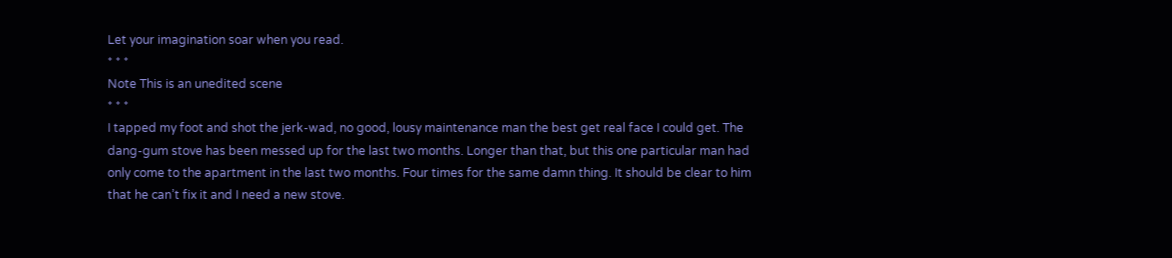Let your imagination soar when you read.
* * *
Note This is an unedited scene
* * *
I tapped my foot and shot the jerk-wad, no good, lousy maintenance man the best get real face I could get. The dang-gum stove has been messed up for the last two months. Longer than that, but this one particular man had only come to the apartment in the last two months. Four times for the same damn thing. It should be clear to him that he can’t fix it and I need a new stove.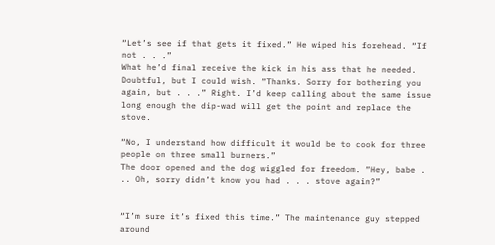“Let’s see if that gets it fixed.” He wiped his forehead. “If not . . .”
What he’d final receive the kick in his ass that he needed. Doubtful, but I could wish. “Thanks. Sorry for bothering you again, but . . .” Right. I’d keep calling about the same issue long enough the dip-wad will get the point and replace the stove.

“No, I understand how difficult it would be to cook for three people on three small burners.”
The door opened and the dog wiggled for freedom. “Hey, babe . .. Oh, sorry didn’t know you had . . . stove again?”


“I’m sure it’s fixed this time.” The maintenance guy stepped around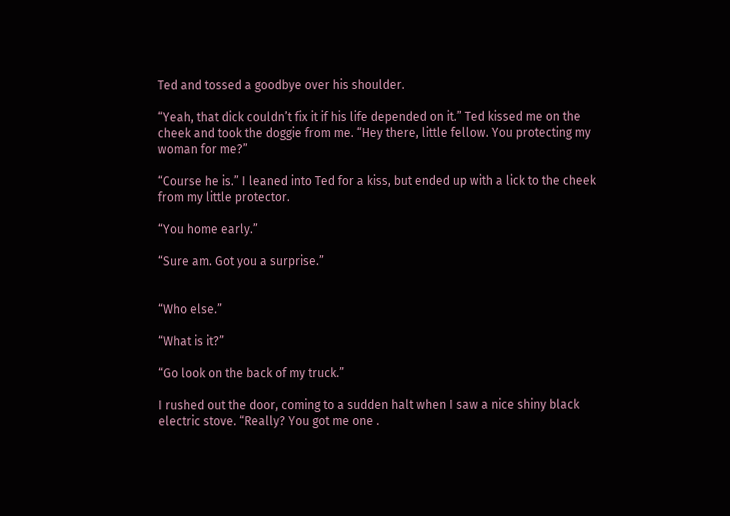Ted and tossed a goodbye over his shoulder.

“Yeah, that dick couldn’t fix it if his life depended on it.” Ted kissed me on the cheek and took the doggie from me. “Hey there, little fellow. You protecting my woman for me?”

“Course he is.” I leaned into Ted for a kiss, but ended up with a lick to the cheek from my little protector.

“You home early.”

“Sure am. Got you a surprise.”


“Who else.”

“What is it?”

“Go look on the back of my truck.”

I rushed out the door, coming to a sudden halt when I saw a nice shiny black electric stove. “Really? You got me one .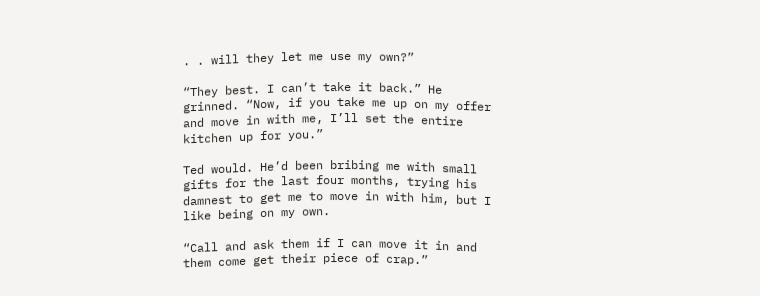. . will they let me use my own?”

“They best. I can’t take it back.” He grinned. “Now, if you take me up on my offer and move in with me, I’ll set the entire kitchen up for you.”

Ted would. He’d been bribing me with small gifts for the last four months, trying his damnest to get me to move in with him, but I like being on my own.

“Call and ask them if I can move it in and them come get their piece of crap.”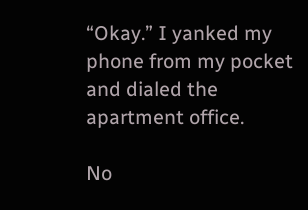“Okay.” I yanked my phone from my pocket and dialed the apartment office.

No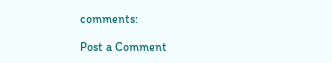comments:

Post a Comment